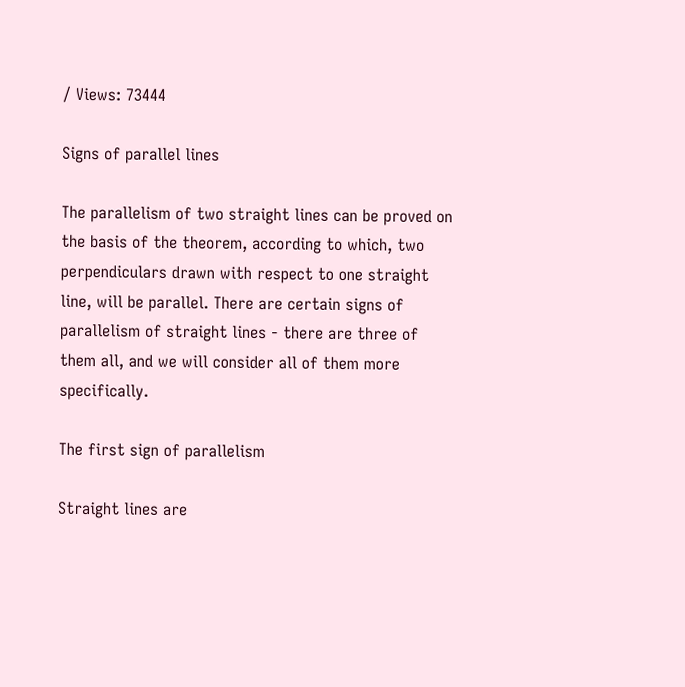/ Views: 73444

Signs of parallel lines

The parallelism of two straight lines can be proved on the basis of the theorem, according to which, two perpendiculars drawn with respect to one straight line, will be parallel. There are certain signs of parallelism of straight lines - there are three of them all, and we will consider all of them more specifically.

The first sign of parallelism

Straight lines are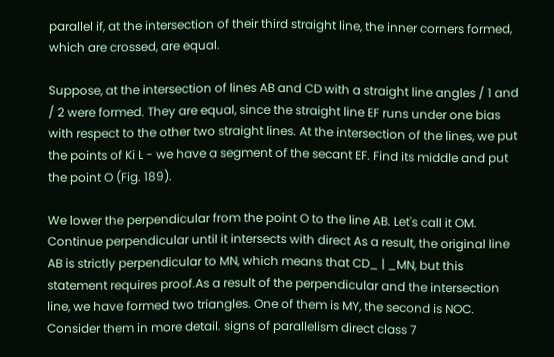parallel if, at the intersection of their third straight line, the inner corners formed, which are crossed, are equal.

Suppose, at the intersection of lines AB and CD with a straight line angles / 1 and / 2 were formed. They are equal, since the straight line EF runs under one bias with respect to the other two straight lines. At the intersection of the lines, we put the points of Ki L - we have a segment of the secant EF. Find its middle and put the point O (Fig. 189).

We lower the perpendicular from the point O to the line AB. Let's call it OM. Continue perpendicular until it intersects with direct As a result, the original line AB is strictly perpendicular to MN, which means that CD_ | _MN, but this statement requires proof.As a result of the perpendicular and the intersection line, we have formed two triangles. One of them is MY, the second is NOC. Consider them in more detail. signs of parallelism direct class 7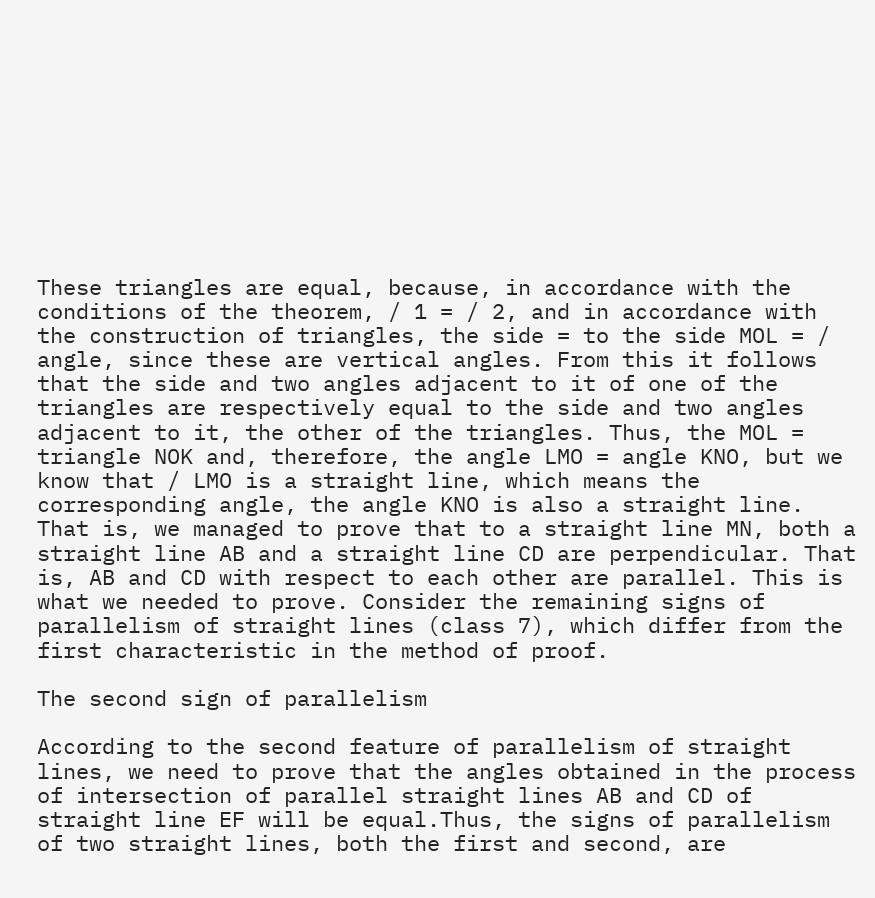These triangles are equal, because, in accordance with the conditions of the theorem, / 1 = / 2, and in accordance with the construction of triangles, the side = to the side MOL = / angle, since these are vertical angles. From this it follows that the side and two angles adjacent to it of one of the triangles are respectively equal to the side and two angles adjacent to it, the other of the triangles. Thus, the MOL = triangle NOK and, therefore, the angle LMO = angle KNO, but we know that / LMO is a straight line, which means the corresponding angle, the angle KNO is also a straight line. That is, we managed to prove that to a straight line MN, both a straight line AB and a straight line CD are perpendicular. That is, AB and CD with respect to each other are parallel. This is what we needed to prove. Consider the remaining signs of parallelism of straight lines (class 7), which differ from the first characteristic in the method of proof.

The second sign of parallelism

According to the second feature of parallelism of straight lines, we need to prove that the angles obtained in the process of intersection of parallel straight lines AB and CD of straight line EF will be equal.Thus, the signs of parallelism of two straight lines, both the first and second, are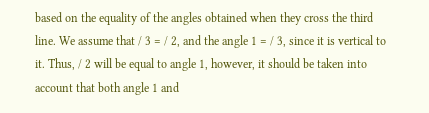based on the equality of the angles obtained when they cross the third line. We assume that / 3 = / 2, and the angle 1 = / 3, since it is vertical to it. Thus, / 2 will be equal to angle 1, however, it should be taken into account that both angle 1 and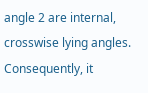angle 2 are internal, crosswise lying angles. Consequently, it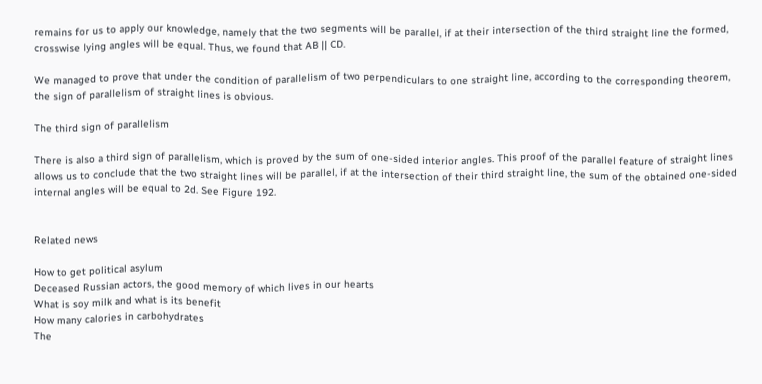remains for us to apply our knowledge, namely that the two segments will be parallel, if at their intersection of the third straight line the formed, crosswise lying angles will be equal. Thus, we found that AB || CD.

We managed to prove that under the condition of parallelism of two perpendiculars to one straight line, according to the corresponding theorem, the sign of parallelism of straight lines is obvious.

The third sign of parallelism

There is also a third sign of parallelism, which is proved by the sum of one-sided interior angles. This proof of the parallel feature of straight lines allows us to conclude that the two straight lines will be parallel, if at the intersection of their third straight line, the sum of the obtained one-sided internal angles will be equal to 2d. See Figure 192.


Related news

How to get political asylum
Deceased Russian actors, the good memory of which lives in our hearts
What is soy milk and what is its benefit
How many calories in carbohydrates
The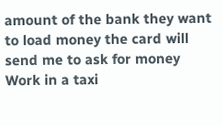amount of the bank they want to load money the card will send me to ask for money
Work in a taxi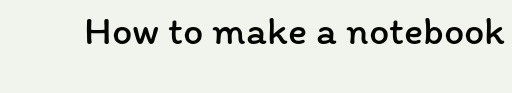How to make a notebook